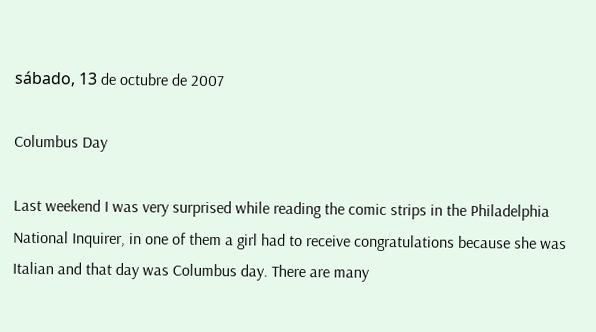sábado, 13 de octubre de 2007

Columbus Day

Last weekend I was very surprised while reading the comic strips in the Philadelphia National Inquirer, in one of them a girl had to receive congratulations because she was Italian and that day was Columbus day. There are many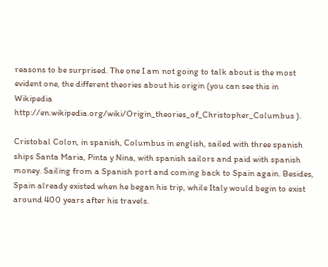reasons to be surprised. The one I am not going to talk about is the most evident one, the different theories about his origin (you can see this in Wikipedia http://en.wikipedia.org/wiki/Origin_theories_of_Christopher_Columbus ).

Cristobal Colon, in spanish, Columbus in english, sailed with three spanish ships Santa Maria, Pinta y Nina, with spanish sailors and paid with spanish money. Sailing from a Spanish port and coming back to Spain again. Besides, Spain already existed when he began his trip, while Italy would begin to exist around 400 years after his travels.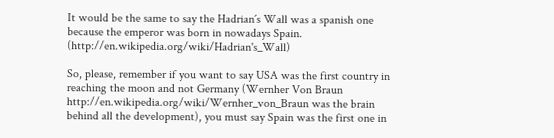It would be the same to say the Hadrian´s Wall was a spanish one because the emperor was born in nowadays Spain. (http://en.wikipedia.org/wiki/Hadrian's_Wall)

So, please, remember if you want to say USA was the first country in reaching the moon and not Germany (Wernher Von Braun http://en.wikipedia.org/wiki/Wernher_von_Braun was the brain behind all the development), you must say Spain was the first one in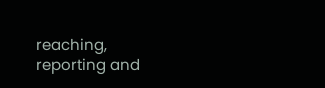reaching, reporting and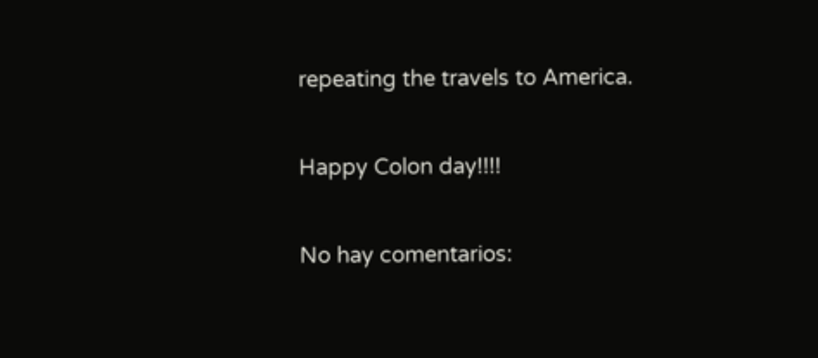repeating the travels to America.

Happy Colon day!!!!

No hay comentarios: